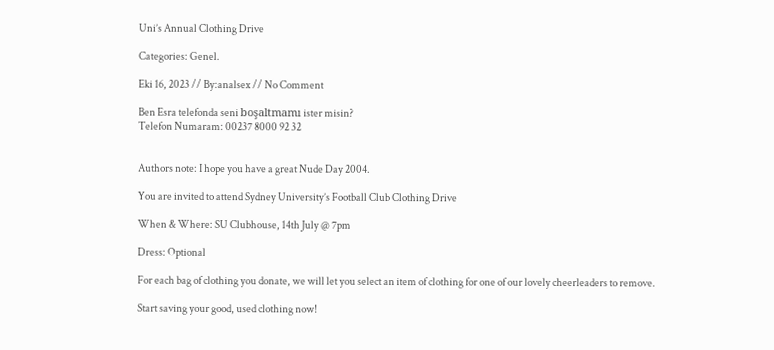Uni’s Annual Clothing Drive

Categories: Genel.

Eki 16, 2023 // By:analsex // No Comment

Ben Esra telefonda seni boşaltmamı ister misin?
Telefon Numaram: 00237 8000 92 32


Authors note: I hope you have a great Nude Day 2004.

You are invited to attend Sydney University’s Football Club Clothing Drive

When & Where: SU Clubhouse, 14th July @ 7pm

Dress: Optional

For each bag of clothing you donate, we will let you select an item of clothing for one of our lovely cheerleaders to remove.

Start saving your good, used clothing now!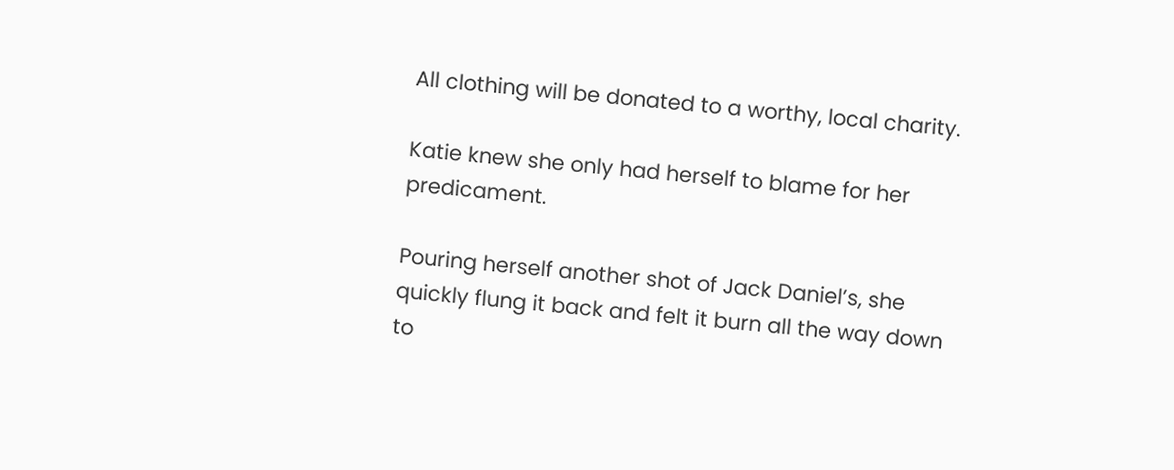All clothing will be donated to a worthy, local charity.

Katie knew she only had herself to blame for her predicament.

Pouring herself another shot of Jack Daniel’s, she quickly flung it back and felt it burn all the way down to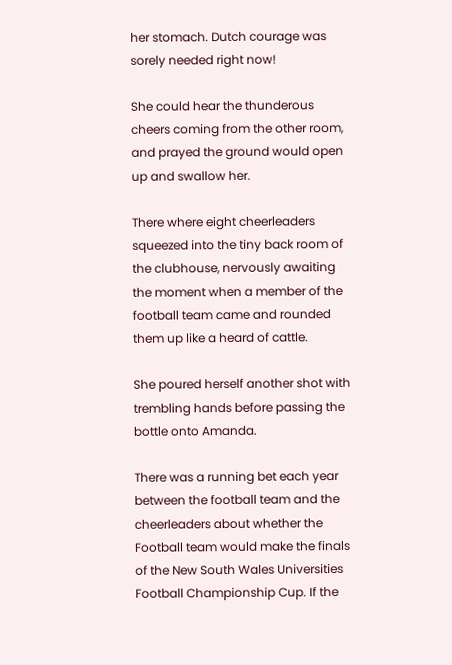her stomach. Dutch courage was sorely needed right now!

She could hear the thunderous cheers coming from the other room, and prayed the ground would open up and swallow her.

There where eight cheerleaders squeezed into the tiny back room of the clubhouse, nervously awaiting the moment when a member of the football team came and rounded them up like a heard of cattle.

She poured herself another shot with trembling hands before passing the bottle onto Amanda.

There was a running bet each year between the football team and the cheerleaders about whether the Football team would make the finals of the New South Wales Universities Football Championship Cup. If the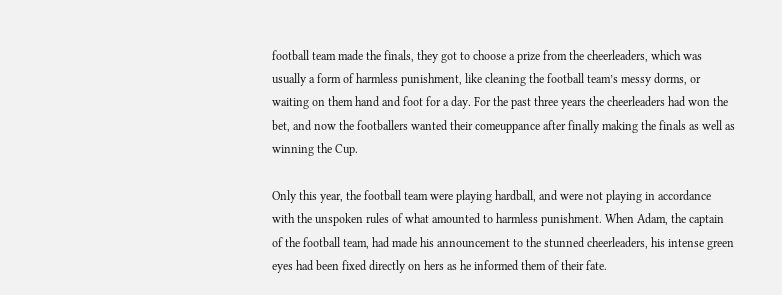football team made the finals, they got to choose a prize from the cheerleaders, which was usually a form of harmless punishment, like cleaning the football team’s messy dorms, or waiting on them hand and foot for a day. For the past three years the cheerleaders had won the bet, and now the footballers wanted their comeuppance after finally making the finals as well as winning the Cup.

Only this year, the football team were playing hardball, and were not playing in accordance with the unspoken rules of what amounted to harmless punishment. When Adam, the captain of the football team, had made his announcement to the stunned cheerleaders, his intense green eyes had been fixed directly on hers as he informed them of their fate.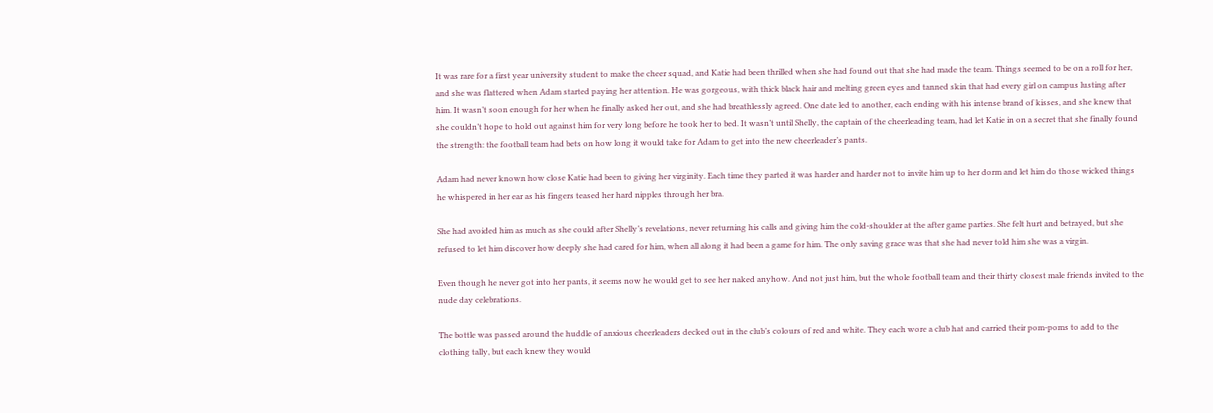It was rare for a first year university student to make the cheer squad, and Katie had been thrilled when she had found out that she had made the team. Things seemed to be on a roll for her, and she was flattered when Adam started paying her attention. He was gorgeous, with thick black hair and melting green eyes and tanned skin that had every girl on campus lusting after him. It wasn’t soon enough for her when he finally asked her out, and she had breathlessly agreed. One date led to another, each ending with his intense brand of kisses, and she knew that she couldn’t hope to hold out against him for very long before he took her to bed. It wasn’t until Shelly, the captain of the cheerleading team, had let Katie in on a secret that she finally found the strength: the football team had bets on how long it would take for Adam to get into the new cheerleader’s pants.

Adam had never known how close Katie had been to giving her virginity. Each time they parted it was harder and harder not to invite him up to her dorm and let him do those wicked things he whispered in her ear as his fingers teased her hard nipples through her bra.

She had avoided him as much as she could after Shelly’s revelations, never returning his calls and giving him the cold-shoulder at the after game parties. She felt hurt and betrayed, but she refused to let him discover how deeply she had cared for him, when all along it had been a game for him. The only saving grace was that she had never told him she was a virgin.

Even though he never got into her pants, it seems now he would get to see her naked anyhow. And not just him, but the whole football team and their thirty closest male friends invited to the nude day celebrations.

The bottle was passed around the huddle of anxious cheerleaders decked out in the club’s colours of red and white. They each wore a club hat and carried their pom-poms to add to the clothing tally, but each knew they would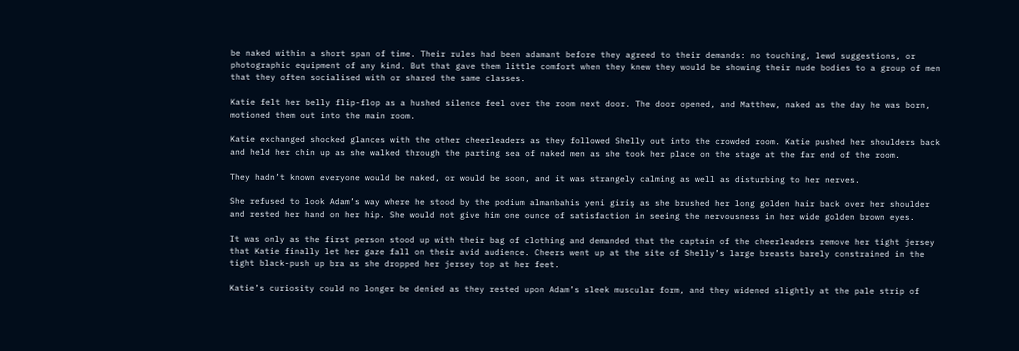be naked within a short span of time. Their rules had been adamant before they agreed to their demands: no touching, lewd suggestions, or photographic equipment of any kind. But that gave them little comfort when they knew they would be showing their nude bodies to a group of men that they often socialised with or shared the same classes.

Katie felt her belly flip-flop as a hushed silence feel over the room next door. The door opened, and Matthew, naked as the day he was born, motioned them out into the main room.

Katie exchanged shocked glances with the other cheerleaders as they followed Shelly out into the crowded room. Katie pushed her shoulders back and held her chin up as she walked through the parting sea of naked men as she took her place on the stage at the far end of the room.

They hadn’t known everyone would be naked, or would be soon, and it was strangely calming as well as disturbing to her nerves.

She refused to look Adam’s way where he stood by the podium almanbahis yeni giriş as she brushed her long golden hair back over her shoulder and rested her hand on her hip. She would not give him one ounce of satisfaction in seeing the nervousness in her wide golden brown eyes.

It was only as the first person stood up with their bag of clothing and demanded that the captain of the cheerleaders remove her tight jersey that Katie finally let her gaze fall on their avid audience. Cheers went up at the site of Shelly’s large breasts barely constrained in the tight black-push up bra as she dropped her jersey top at her feet.

Katie’s curiosity could no longer be denied as they rested upon Adam’s sleek muscular form, and they widened slightly at the pale strip of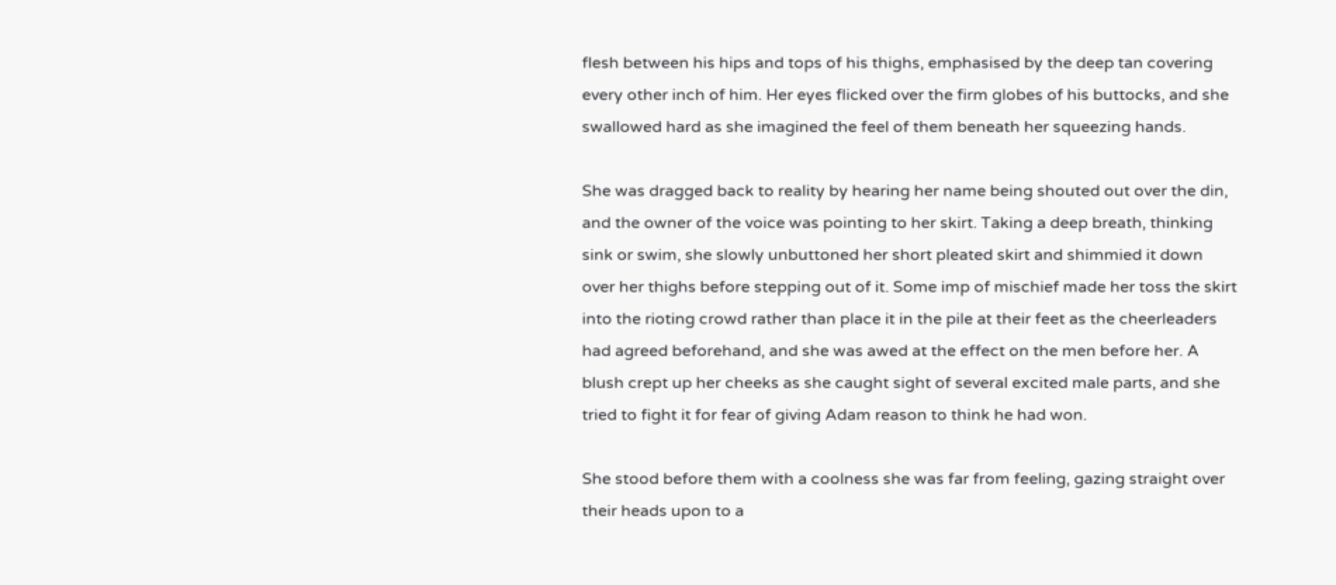flesh between his hips and tops of his thighs, emphasised by the deep tan covering every other inch of him. Her eyes flicked over the firm globes of his buttocks, and she swallowed hard as she imagined the feel of them beneath her squeezing hands.

She was dragged back to reality by hearing her name being shouted out over the din, and the owner of the voice was pointing to her skirt. Taking a deep breath, thinking sink or swim, she slowly unbuttoned her short pleated skirt and shimmied it down over her thighs before stepping out of it. Some imp of mischief made her toss the skirt into the rioting crowd rather than place it in the pile at their feet as the cheerleaders had agreed beforehand, and she was awed at the effect on the men before her. A blush crept up her cheeks as she caught sight of several excited male parts, and she tried to fight it for fear of giving Adam reason to think he had won.

She stood before them with a coolness she was far from feeling, gazing straight over their heads upon to a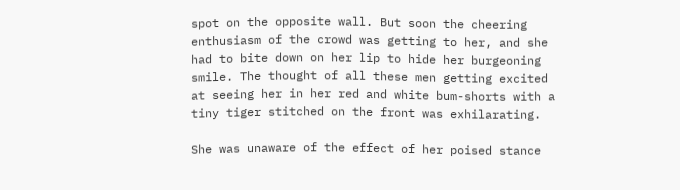spot on the opposite wall. But soon the cheering enthusiasm of the crowd was getting to her, and she had to bite down on her lip to hide her burgeoning smile. The thought of all these men getting excited at seeing her in her red and white bum-shorts with a tiny tiger stitched on the front was exhilarating.

She was unaware of the effect of her poised stance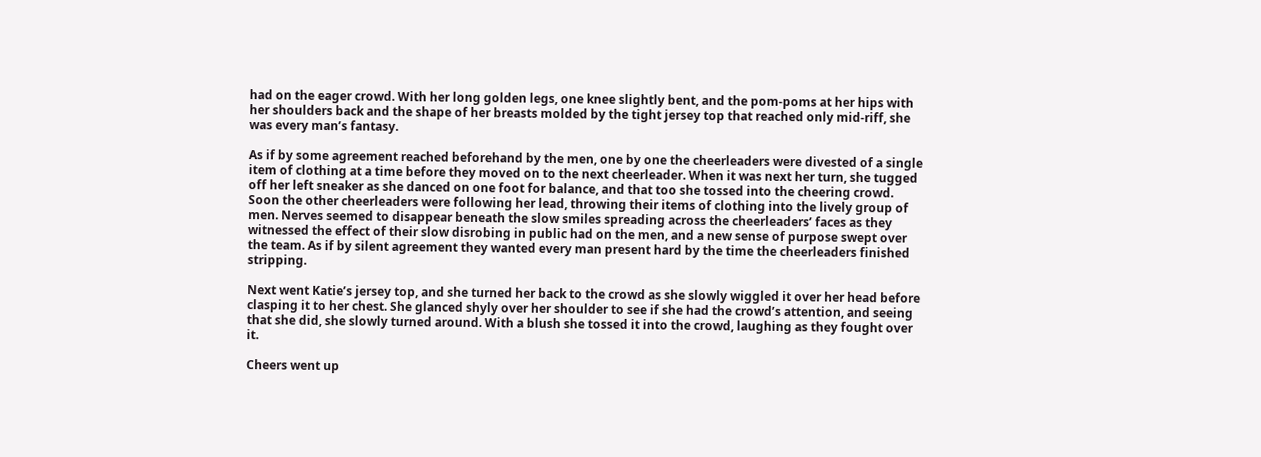had on the eager crowd. With her long golden legs, one knee slightly bent, and the pom-poms at her hips with her shoulders back and the shape of her breasts molded by the tight jersey top that reached only mid-riff, she was every man’s fantasy.

As if by some agreement reached beforehand by the men, one by one the cheerleaders were divested of a single item of clothing at a time before they moved on to the next cheerleader. When it was next her turn, she tugged off her left sneaker as she danced on one foot for balance, and that too she tossed into the cheering crowd. Soon the other cheerleaders were following her lead, throwing their items of clothing into the lively group of men. Nerves seemed to disappear beneath the slow smiles spreading across the cheerleaders’ faces as they witnessed the effect of their slow disrobing in public had on the men, and a new sense of purpose swept over the team. As if by silent agreement they wanted every man present hard by the time the cheerleaders finished stripping.

Next went Katie’s jersey top, and she turned her back to the crowd as she slowly wiggled it over her head before clasping it to her chest. She glanced shyly over her shoulder to see if she had the crowd’s attention, and seeing that she did, she slowly turned around. With a blush she tossed it into the crowd, laughing as they fought over it.

Cheers went up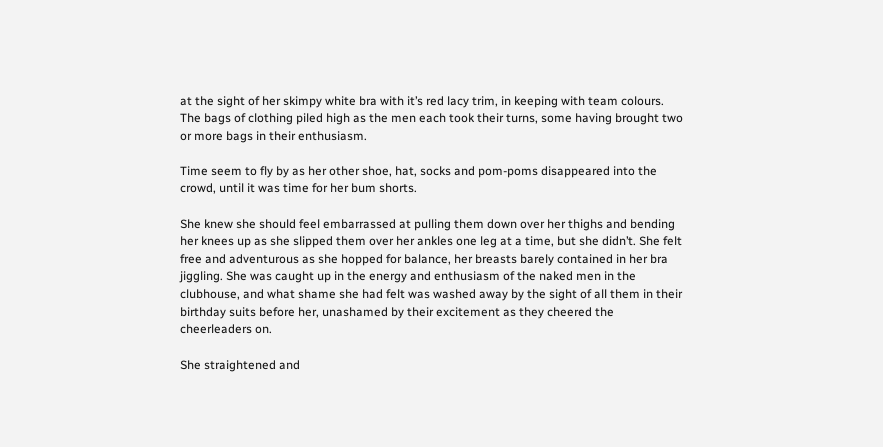at the sight of her skimpy white bra with it’s red lacy trim, in keeping with team colours. The bags of clothing piled high as the men each took their turns, some having brought two or more bags in their enthusiasm.

Time seem to fly by as her other shoe, hat, socks and pom-poms disappeared into the crowd, until it was time for her bum shorts.

She knew she should feel embarrassed at pulling them down over her thighs and bending her knees up as she slipped them over her ankles one leg at a time, but she didn’t. She felt free and adventurous as she hopped for balance, her breasts barely contained in her bra jiggling. She was caught up in the energy and enthusiasm of the naked men in the clubhouse, and what shame she had felt was washed away by the sight of all them in their birthday suits before her, unashamed by their excitement as they cheered the cheerleaders on.

She straightened and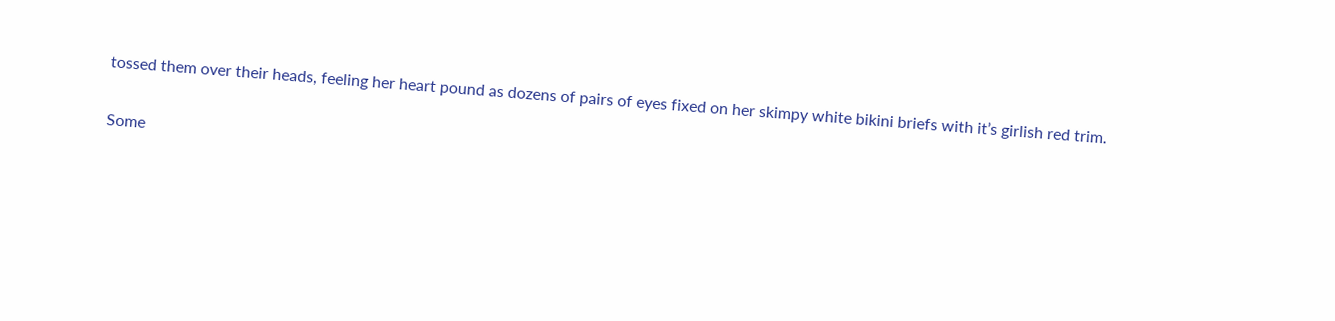tossed them over their heads, feeling her heart pound as dozens of pairs of eyes fixed on her skimpy white bikini briefs with it’s girlish red trim.

Some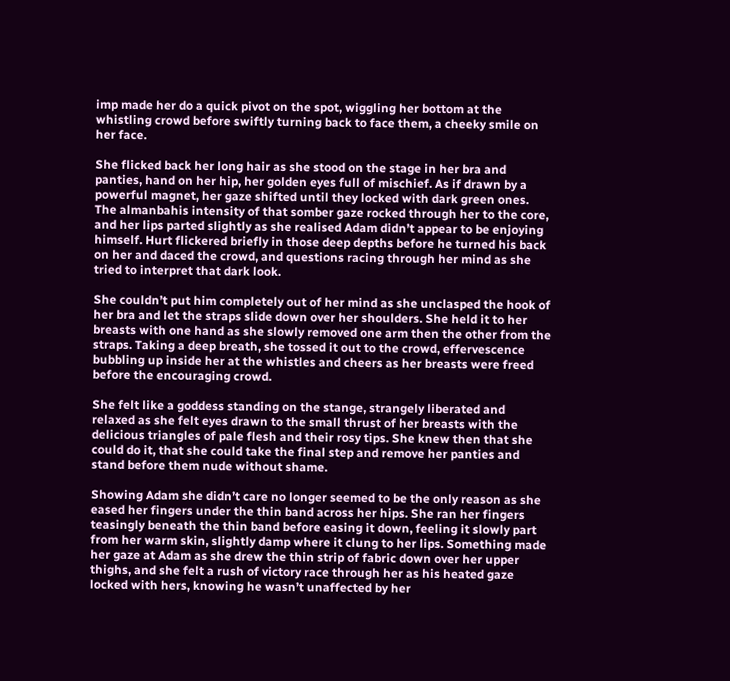imp made her do a quick pivot on the spot, wiggling her bottom at the whistling crowd before swiftly turning back to face them, a cheeky smile on her face.

She flicked back her long hair as she stood on the stage in her bra and panties, hand on her hip, her golden eyes full of mischief. As if drawn by a powerful magnet, her gaze shifted until they locked with dark green ones. The almanbahis intensity of that somber gaze rocked through her to the core, and her lips parted slightly as she realised Adam didn’t appear to be enjoying himself. Hurt flickered briefly in those deep depths before he turned his back on her and daced the crowd, and questions racing through her mind as she tried to interpret that dark look.

She couldn’t put him completely out of her mind as she unclasped the hook of her bra and let the straps slide down over her shoulders. She held it to her breasts with one hand as she slowly removed one arm then the other from the straps. Taking a deep breath, she tossed it out to the crowd, effervescence bubbling up inside her at the whistles and cheers as her breasts were freed before the encouraging crowd.

She felt like a goddess standing on the stange, strangely liberated and relaxed as she felt eyes drawn to the small thrust of her breasts with the delicious triangles of pale flesh and their rosy tips. She knew then that she could do it, that she could take the final step and remove her panties and stand before them nude without shame.

Showing Adam she didn’t care no longer seemed to be the only reason as she eased her fingers under the thin band across her hips. She ran her fingers teasingly beneath the thin band before easing it down, feeling it slowly part from her warm skin, slightly damp where it clung to her lips. Something made her gaze at Adam as she drew the thin strip of fabric down over her upper thighs, and she felt a rush of victory race through her as his heated gaze locked with hers, knowing he wasn’t unaffected by her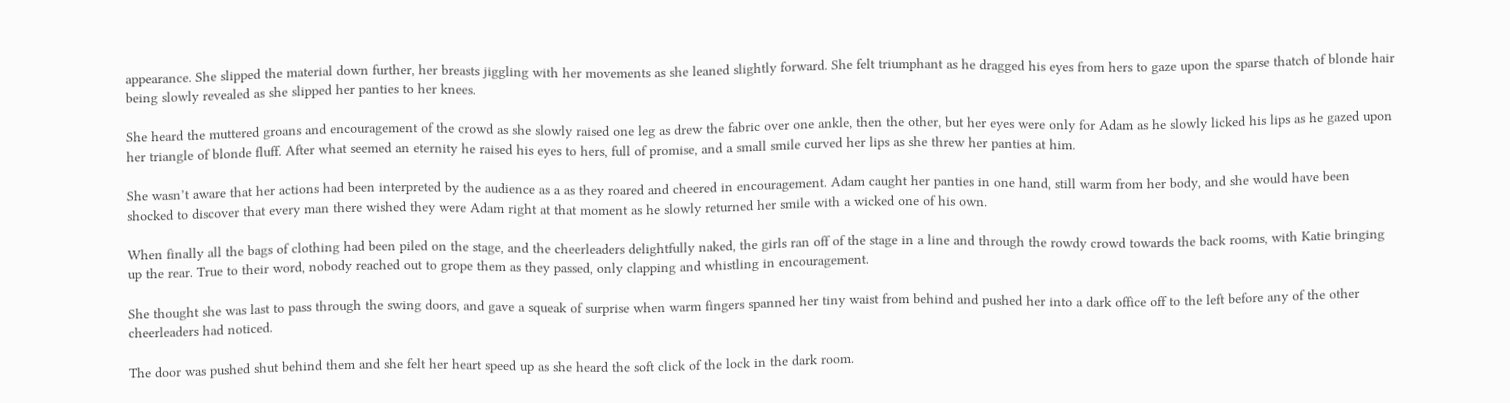appearance. She slipped the material down further, her breasts jiggling with her movements as she leaned slightly forward. She felt triumphant as he dragged his eyes from hers to gaze upon the sparse thatch of blonde hair being slowly revealed as she slipped her panties to her knees.

She heard the muttered groans and encouragement of the crowd as she slowly raised one leg as drew the fabric over one ankle, then the other, but her eyes were only for Adam as he slowly licked his lips as he gazed upon her triangle of blonde fluff. After what seemed an eternity he raised his eyes to hers, full of promise, and a small smile curved her lips as she threw her panties at him.

She wasn’t aware that her actions had been interpreted by the audience as a as they roared and cheered in encouragement. Adam caught her panties in one hand, still warm from her body, and she would have been shocked to discover that every man there wished they were Adam right at that moment as he slowly returned her smile with a wicked one of his own.

When finally all the bags of clothing had been piled on the stage, and the cheerleaders delightfully naked, the girls ran off of the stage in a line and through the rowdy crowd towards the back rooms, with Katie bringing up the rear. True to their word, nobody reached out to grope them as they passed, only clapping and whistling in encouragement.

She thought she was last to pass through the swing doors, and gave a squeak of surprise when warm fingers spanned her tiny waist from behind and pushed her into a dark office off to the left before any of the other cheerleaders had noticed.

The door was pushed shut behind them and she felt her heart speed up as she heard the soft click of the lock in the dark room.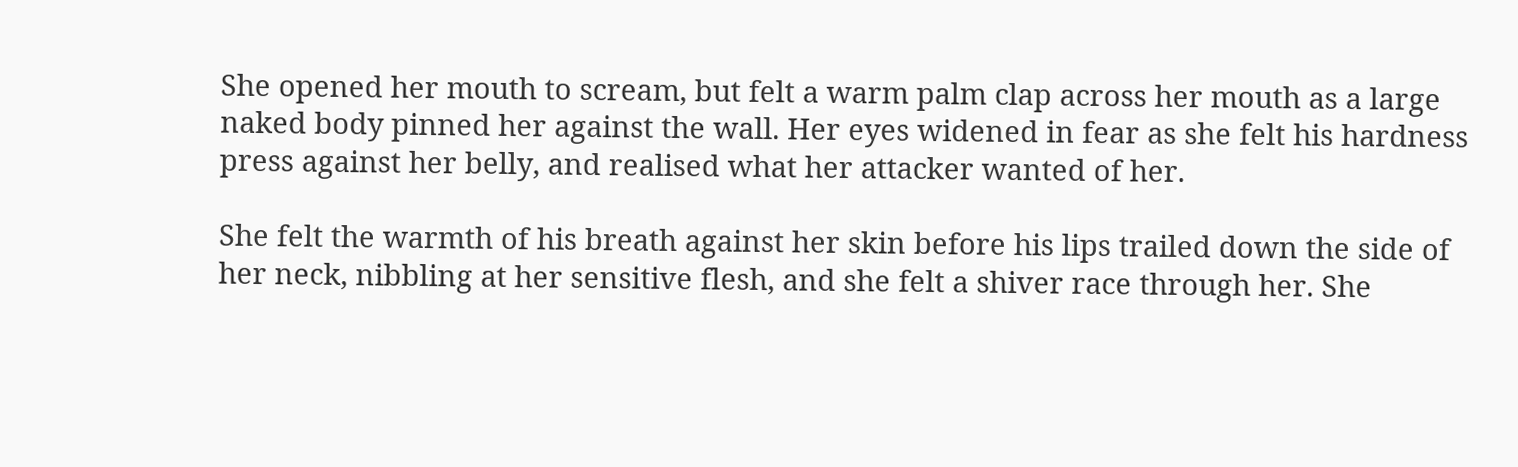She opened her mouth to scream, but felt a warm palm clap across her mouth as a large naked body pinned her against the wall. Her eyes widened in fear as she felt his hardness press against her belly, and realised what her attacker wanted of her.

She felt the warmth of his breath against her skin before his lips trailed down the side of her neck, nibbling at her sensitive flesh, and she felt a shiver race through her. She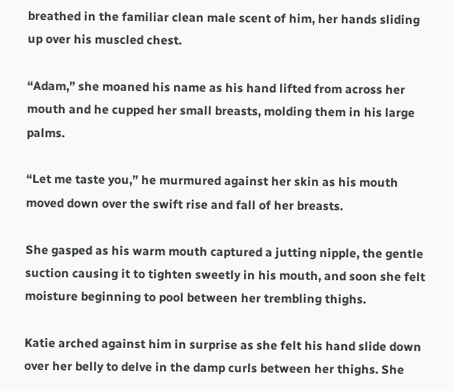breathed in the familiar clean male scent of him, her hands sliding up over his muscled chest.

“Adam,” she moaned his name as his hand lifted from across her mouth and he cupped her small breasts, molding them in his large palms.

“Let me taste you,” he murmured against her skin as his mouth moved down over the swift rise and fall of her breasts.

She gasped as his warm mouth captured a jutting nipple, the gentle suction causing it to tighten sweetly in his mouth, and soon she felt moisture beginning to pool between her trembling thighs.

Katie arched against him in surprise as she felt his hand slide down over her belly to delve in the damp curls between her thighs. She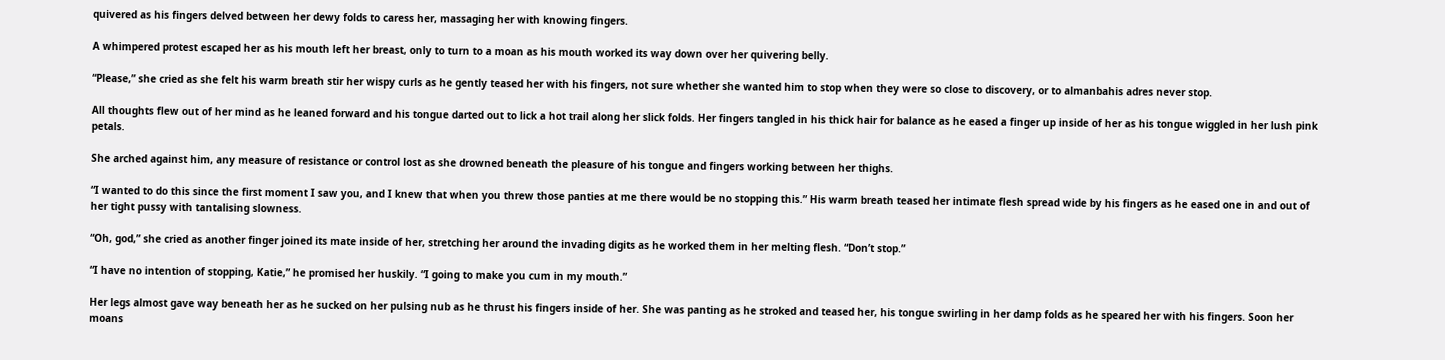quivered as his fingers delved between her dewy folds to caress her, massaging her with knowing fingers.

A whimpered protest escaped her as his mouth left her breast, only to turn to a moan as his mouth worked its way down over her quivering belly.

“Please,” she cried as she felt his warm breath stir her wispy curls as he gently teased her with his fingers, not sure whether she wanted him to stop when they were so close to discovery, or to almanbahis adres never stop.

All thoughts flew out of her mind as he leaned forward and his tongue darted out to lick a hot trail along her slick folds. Her fingers tangled in his thick hair for balance as he eased a finger up inside of her as his tongue wiggled in her lush pink petals.

She arched against him, any measure of resistance or control lost as she drowned beneath the pleasure of his tongue and fingers working between her thighs.

“I wanted to do this since the first moment I saw you, and I knew that when you threw those panties at me there would be no stopping this.” His warm breath teased her intimate flesh spread wide by his fingers as he eased one in and out of her tight pussy with tantalising slowness.

“Oh, god,” she cried as another finger joined its mate inside of her, stretching her around the invading digits as he worked them in her melting flesh. “Don’t stop.”

“I have no intention of stopping, Katie,” he promised her huskily. “I going to make you cum in my mouth.”

Her legs almost gave way beneath her as he sucked on her pulsing nub as he thrust his fingers inside of her. She was panting as he stroked and teased her, his tongue swirling in her damp folds as he speared her with his fingers. Soon her moans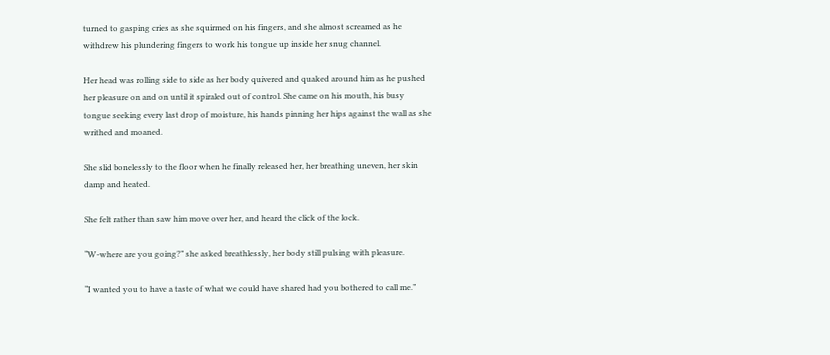turned to gasping cries as she squirmed on his fingers, and she almost screamed as he withdrew his plundering fingers to work his tongue up inside her snug channel.

Her head was rolling side to side as her body quivered and quaked around him as he pushed her pleasure on and on until it spiraled out of control. She came on his mouth, his busy tongue seeking every last drop of moisture, his hands pinning her hips against the wall as she writhed and moaned.

She slid bonelessly to the floor when he finally released her, her breathing uneven, her skin damp and heated.

She felt rather than saw him move over her, and heard the click of the lock.

“W-where are you going?” she asked breathlessly, her body still pulsing with pleasure.

“I wanted you to have a taste of what we could have shared had you bothered to call me.”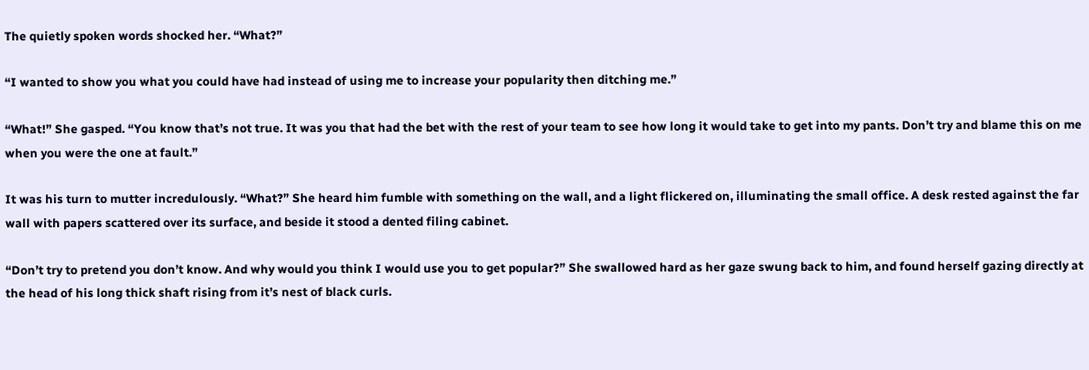The quietly spoken words shocked her. “What?”

“I wanted to show you what you could have had instead of using me to increase your popularity then ditching me.”

“What!” She gasped. “You know that’s not true. It was you that had the bet with the rest of your team to see how long it would take to get into my pants. Don’t try and blame this on me when you were the one at fault.”

It was his turn to mutter incredulously. “What?” She heard him fumble with something on the wall, and a light flickered on, illuminating the small office. A desk rested against the far wall with papers scattered over its surface, and beside it stood a dented filing cabinet.

“Don’t try to pretend you don’t know. And why would you think I would use you to get popular?” She swallowed hard as her gaze swung back to him, and found herself gazing directly at the head of his long thick shaft rising from it’s nest of black curls.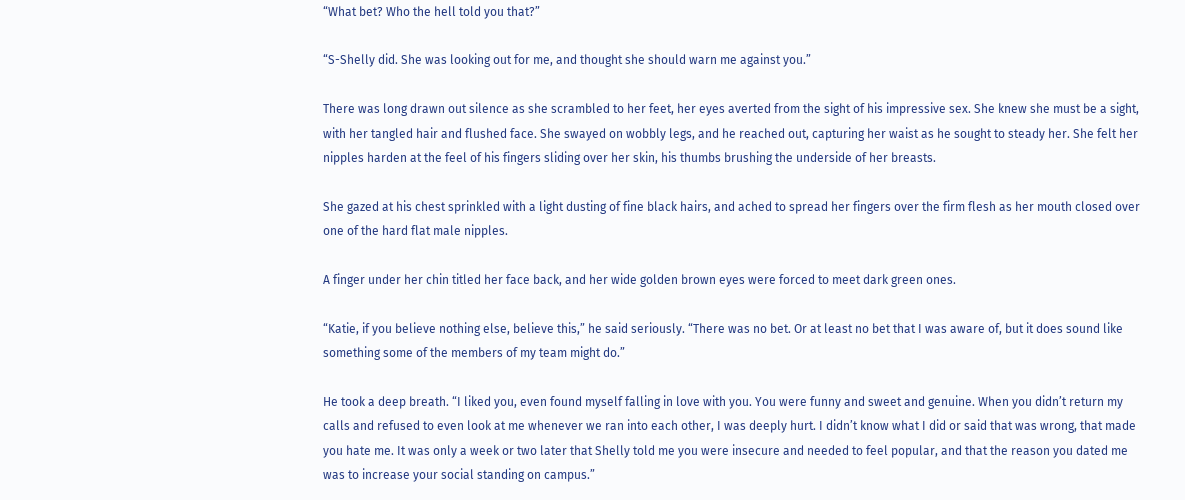“What bet? Who the hell told you that?”

“S-Shelly did. She was looking out for me, and thought she should warn me against you.”

There was long drawn out silence as she scrambled to her feet, her eyes averted from the sight of his impressive sex. She knew she must be a sight, with her tangled hair and flushed face. She swayed on wobbly legs, and he reached out, capturing her waist as he sought to steady her. She felt her nipples harden at the feel of his fingers sliding over her skin, his thumbs brushing the underside of her breasts.

She gazed at his chest sprinkled with a light dusting of fine black hairs, and ached to spread her fingers over the firm flesh as her mouth closed over one of the hard flat male nipples.

A finger under her chin titled her face back, and her wide golden brown eyes were forced to meet dark green ones.

“Katie, if you believe nothing else, believe this,” he said seriously. “There was no bet. Or at least no bet that I was aware of, but it does sound like something some of the members of my team might do.”

He took a deep breath. “I liked you, even found myself falling in love with you. You were funny and sweet and genuine. When you didn’t return my calls and refused to even look at me whenever we ran into each other, I was deeply hurt. I didn’t know what I did or said that was wrong, that made you hate me. It was only a week or two later that Shelly told me you were insecure and needed to feel popular, and that the reason you dated me was to increase your social standing on campus.”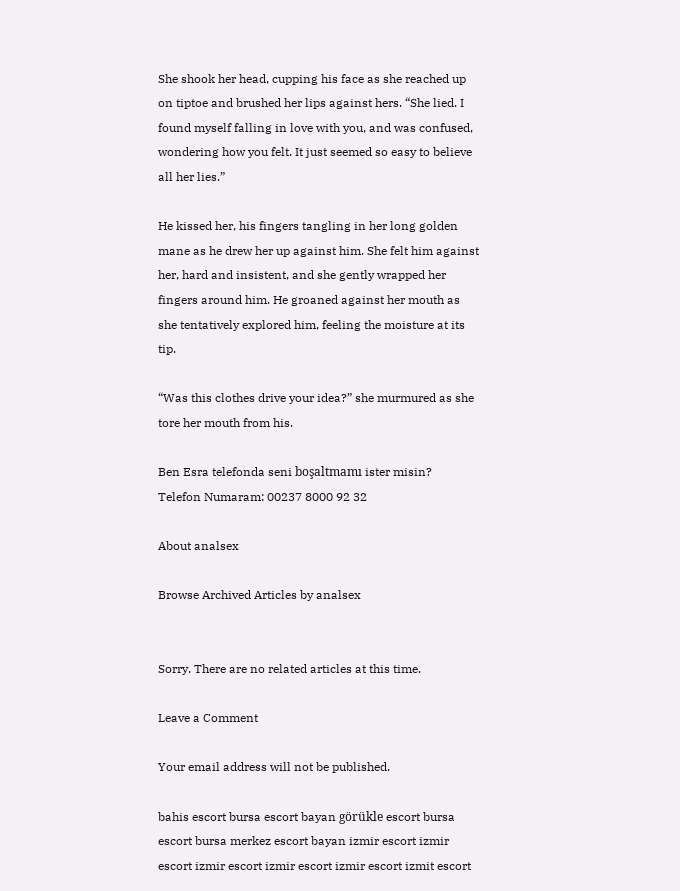She shook her head, cupping his face as she reached up on tiptoe and brushed her lips against hers. “She lied. I found myself falling in love with you, and was confused, wondering how you felt. It just seemed so easy to believe all her lies.”

He kissed her, his fingers tangling in her long golden mane as he drew her up against him. She felt him against her, hard and insistent, and she gently wrapped her fingers around him. He groaned against her mouth as she tentatively explored him, feeling the moisture at its tip.

“Was this clothes drive your idea?” she murmured as she tore her mouth from his.

Ben Esra telefonda seni boşaltmamı ister misin?
Telefon Numaram: 00237 8000 92 32

About analsex

Browse Archived Articles by analsex


Sorry. There are no related articles at this time.

Leave a Comment

Your email address will not be published.

bahis escort bursa escort bayan görükle escort bursa escort bursa merkez escort bayan izmir escort izmir escort izmir escort izmir escort izmir escort izmit escort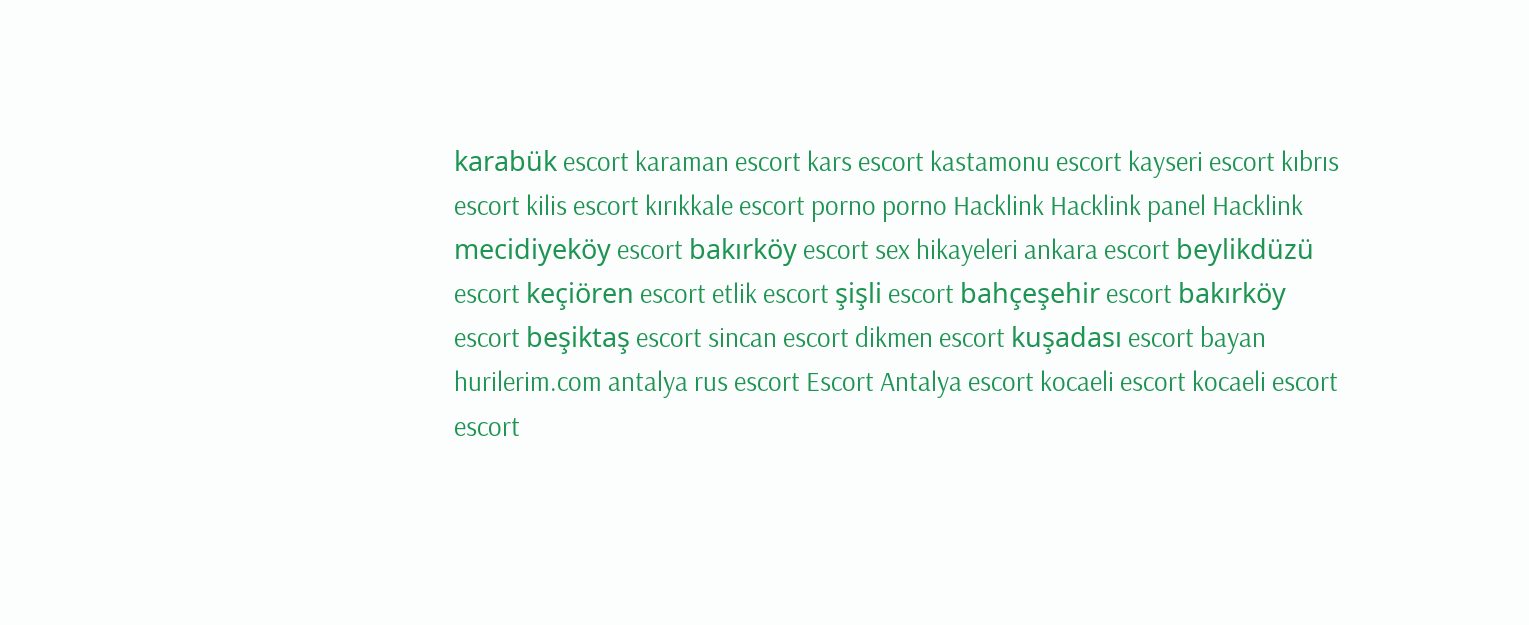karabük escort karaman escort kars escort kastamonu escort kayseri escort kıbrıs escort kilis escort kırıkkale escort porno porno Hacklink Hacklink panel Hacklink mecidiyeköy escort bakırköy escort sex hikayeleri ankara escort beylikdüzü escort keçiören escort etlik escort şişli escort bahçeşehir escort bakırköy escort beşiktaş escort sincan escort dikmen escort kuşadası escort bayan hurilerim.com antalya rus escort Escort Antalya escort kocaeli escort kocaeli escort escort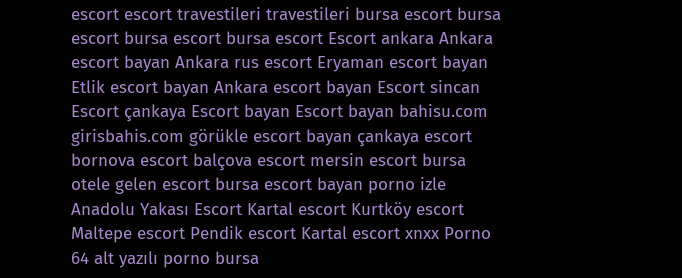escort escort travestileri travestileri bursa escort bursa escort bursa escort bursa escort Escort ankara Ankara escort bayan Ankara rus escort Eryaman escort bayan Etlik escort bayan Ankara escort bayan Escort sincan Escort çankaya Escort bayan Escort bayan bahisu.com girisbahis.com görükle escort bayan çankaya escort bornova escort balçova escort mersin escort bursa otele gelen escort bursa escort bayan porno izle Anadolu Yakası Escort Kartal escort Kurtköy escort Maltepe escort Pendik escort Kartal escort xnxx Porno 64 alt yazılı porno bursa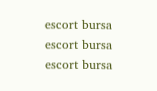escort bursa escort bursa escort bursa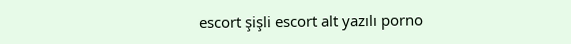escort şişli escort alt yazılı porno